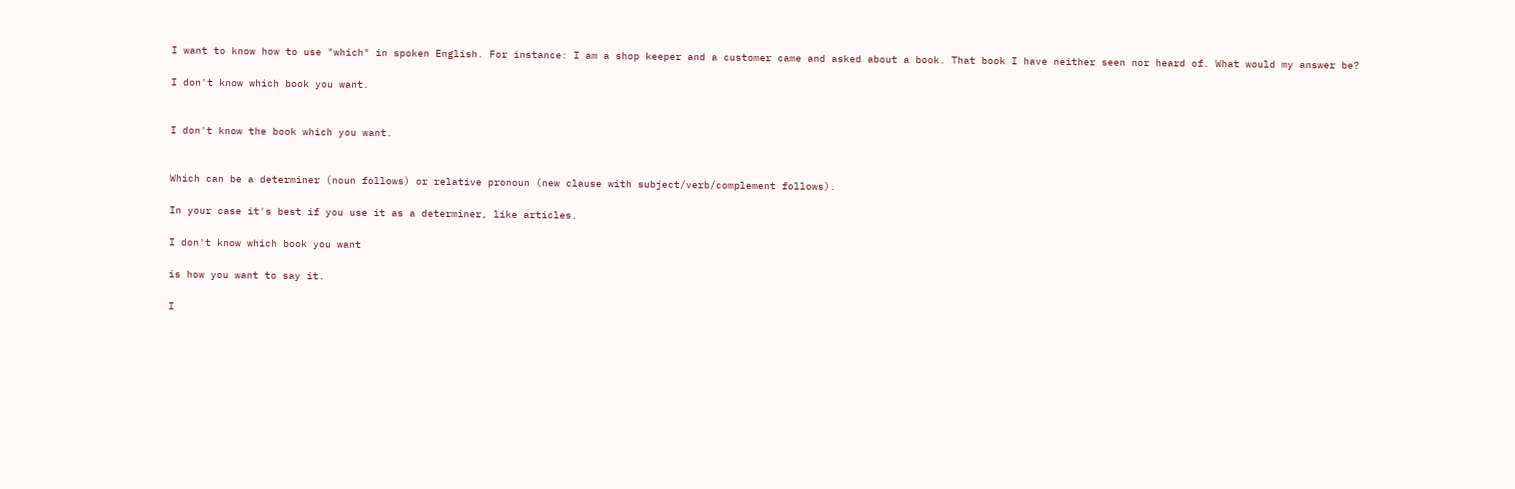I want to know how to use "which" in spoken English. For instance: I am a shop keeper and a customer came and asked about a book. That book I have neither seen nor heard of. What would my answer be?

I don't know which book you want.


I don't know the book which you want.


Which can be a determiner (noun follows) or relative pronoun (new clause with subject/verb/complement follows).

In your case it's best if you use it as a determiner, like articles.

I don't know which book you want

is how you want to say it.

I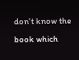don't know the book which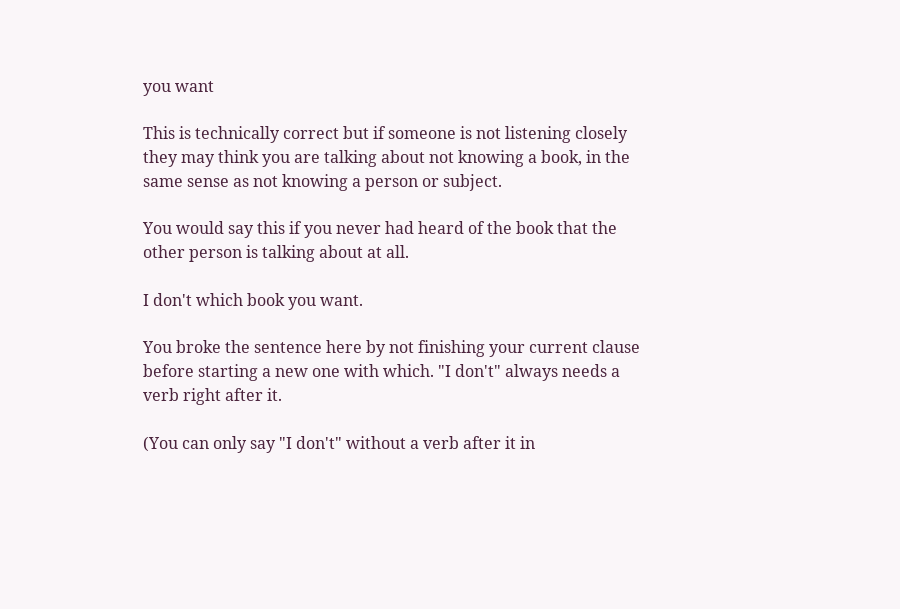you want

This is technically correct but if someone is not listening closely they may think you are talking about not knowing a book, in the same sense as not knowing a person or subject.

You would say this if you never had heard of the book that the other person is talking about at all.

I don't which book you want.

You broke the sentence here by not finishing your current clause before starting a new one with which. "I don't" always needs a verb right after it.

(You can only say "I don't" without a verb after it in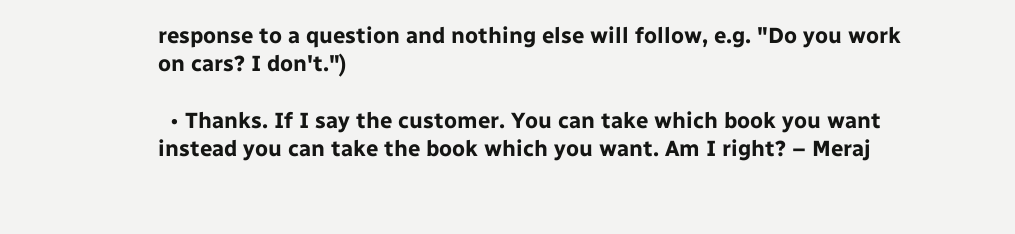response to a question and nothing else will follow, e.g. "Do you work on cars? I don't.")

  • Thanks. If I say the customer. You can take which book you want instead you can take the book which you want. Am I right? – Meraj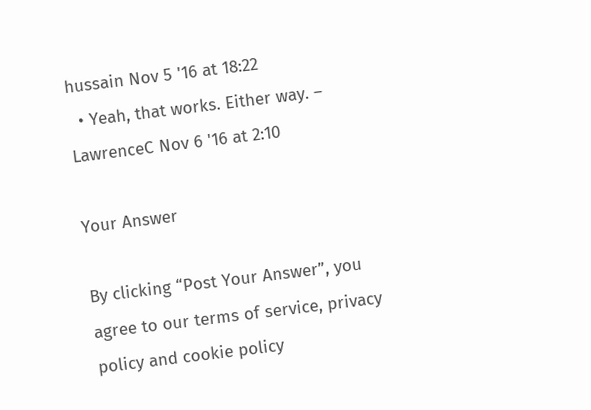hussain Nov 5 '16 at 18:22
  • Yeah, that works. Either way. – LawrenceC Nov 6 '16 at 2:10

Your Answer

By clicking “Post Your Answer”, you agree to our terms of service, privacy policy and cookie policy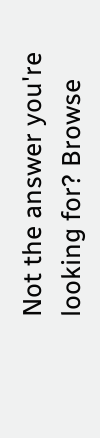Not the answer you're looking for? Browse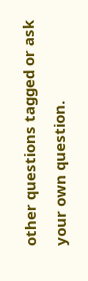other questions tagged or ask your own question.